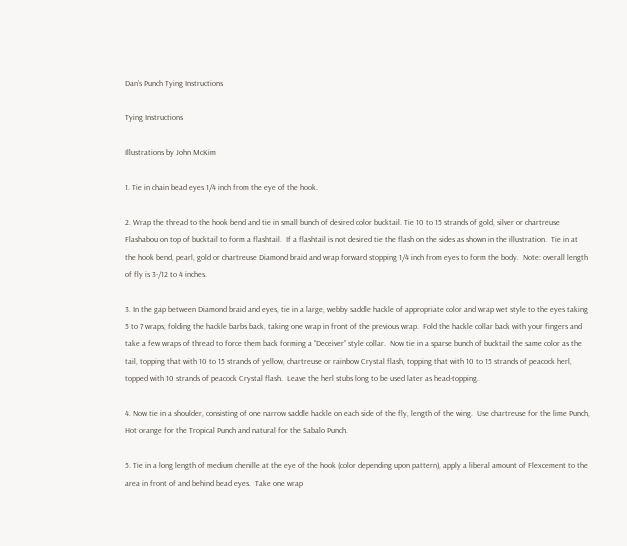Dan’s Punch Tying Instructions

Tying Instructions

Illustrations by John McKim

1. Tie in chain bead eyes 1/4 inch from the eye of the hook.

2. Wrap the thread to the hook bend and tie in small bunch of desired color bucktail. Tie 10 to 15 strands of gold, silver or chartreuse Flashabou on top of bucktail to form a flashtail.  If a flashtail is not desired tie the flash on the sides as shown in the illustration.  Tie in at the hook bend, pearl, gold or chartreuse Diamond braid and wrap forward stopping 1/4 inch from eyes to form the body.  Note: overall length of fly is 3-/12 to 4 inches.

3. In the gap between Diamond braid and eyes, tie in a large, webby saddle hackle of appropriate color and wrap wet style to the eyes taking 5 to 7 wraps, folding the hackle barbs back, taking one wrap in front of the previous wrap.  Fold the hackle collar back with your fingers and take a few wraps of thread to force them back forming a “Deceiver” style collar.  Now tie in a sparse bunch of bucktail the same color as the tail, topping that with 10 to 15 strands of yellow, chartreuse or rainbow Crystal flash, topping that with 10 to 15 strands of peacock herl, topped with 10 strands of peacock Crystal flash.  Leave the herl stubs long to be used later as head-topping.

4. Now tie in a shoulder, consisting of one narrow saddle hackle on each side of the fly, length of the wing.  Use chartreuse for the lime Punch, Hot orange for the Tropical Punch and natural for the Sabalo Punch.

5. Tie in a long length of medium chenille at the eye of the hook (color depending upon pattern), apply a liberal amount of Flexcement to the area in front of and behind bead eyes.  Take one wrap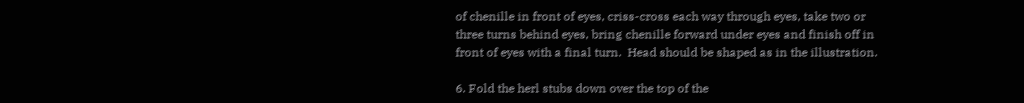of chenille in front of eyes, criss-cross each way through eyes, take two or three turns behind eyes, bring chenille forward under eyes and finish off in front of eyes with a final turn.  Head should be shaped as in the illustration.

6. Fold the herl stubs down over the top of the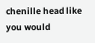chenille head like you would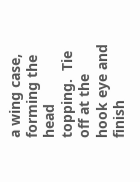a wing case, forming the head topping.  Tie off at the hook eye and finish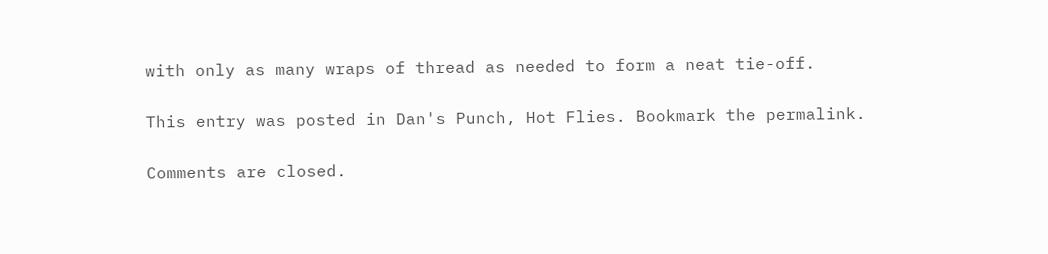with only as many wraps of thread as needed to form a neat tie-off.

This entry was posted in Dan's Punch, Hot Flies. Bookmark the permalink.

Comments are closed.